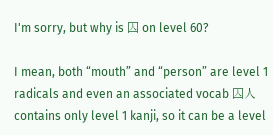I'm sorry, but why is 囚 on level 60?

I mean, both “mouth” and “person” are level 1 radicals and even an associated vocab 囚人 contains only level 1 kanji, so it can be a level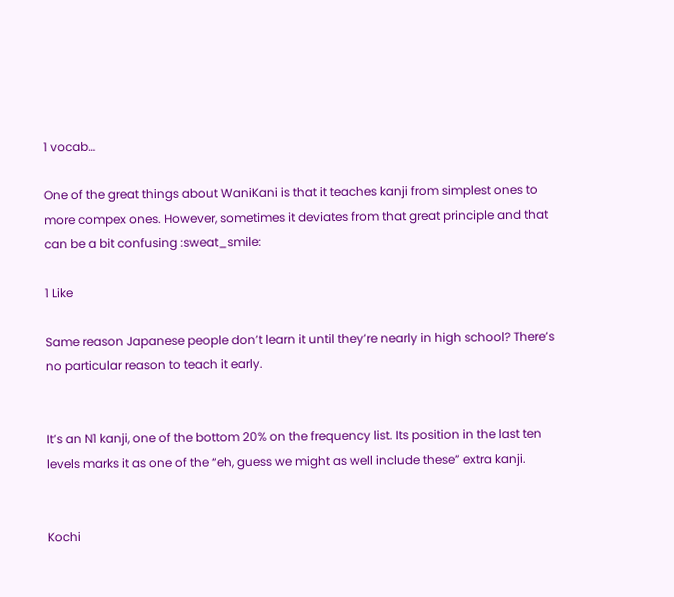1 vocab…

One of the great things about WaniKani is that it teaches kanji from simplest ones to more compex ones. However, sometimes it deviates from that great principle and that can be a bit confusing :sweat_smile:

1 Like

Same reason Japanese people don’t learn it until they’re nearly in high school? There’s no particular reason to teach it early.


It’s an N1 kanji, one of the bottom 20% on the frequency list. Its position in the last ten levels marks it as one of the “eh, guess we might as well include these” extra kanji.


Kochi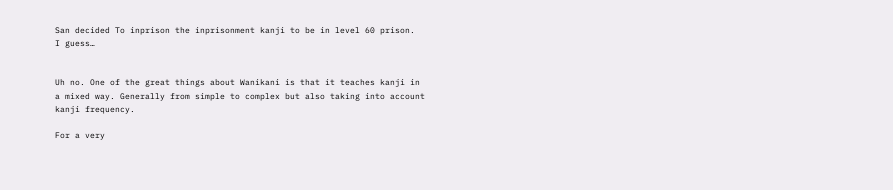San decided To inprison the inprisonment kanji to be in level 60 prison.
I guess…


Uh no. One of the great things about Wanikani is that it teaches kanji in a mixed way. Generally from simple to complex but also taking into account kanji frequency.

For a very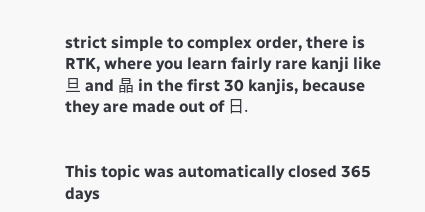strict simple to complex order, there is RTK, where you learn fairly rare kanji like 旦 and 晶 in the first 30 kanjis, because they are made out of 日.


This topic was automatically closed 365 days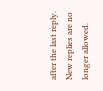after the last reply. New replies are no longer allowed.